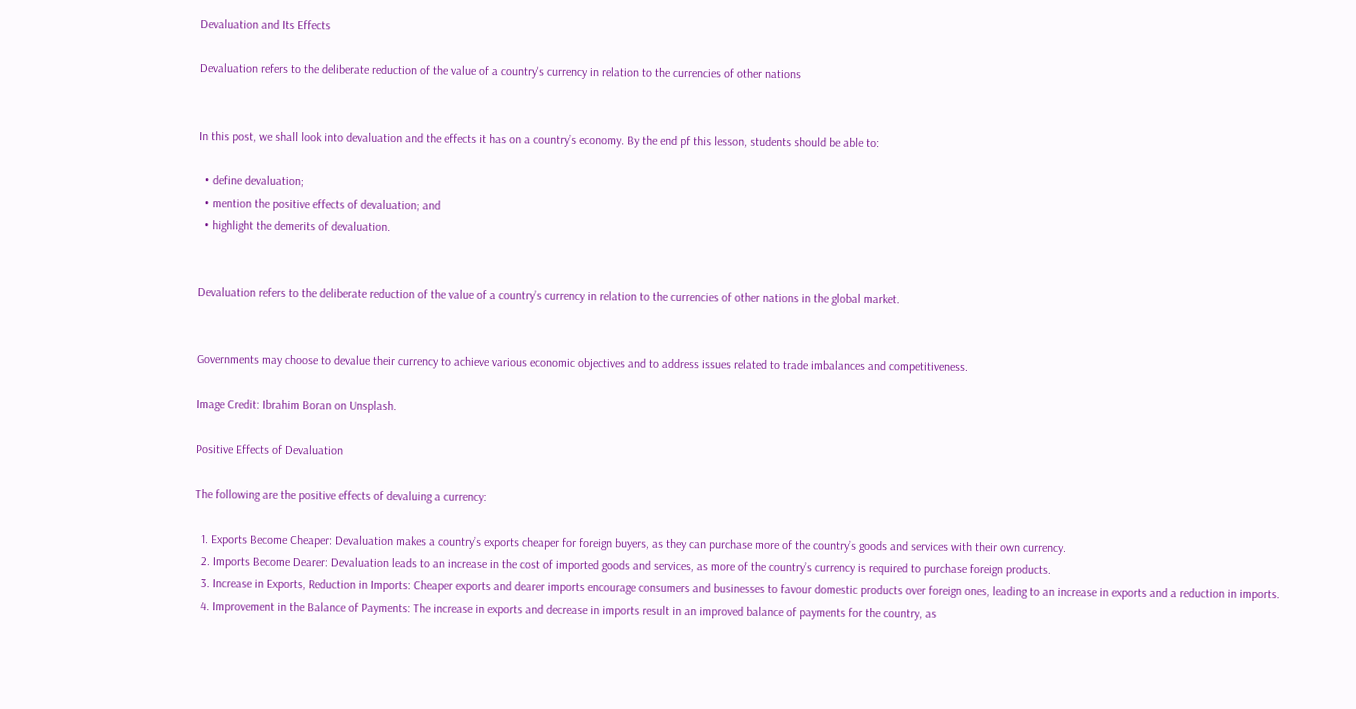Devaluation and Its Effects

Devaluation refers to the deliberate reduction of the value of a country's currency in relation to the currencies of other nations


In this post, we shall look into devaluation and the effects it has on a country’s economy. By the end pf this lesson, students should be able to:

  • define devaluation;
  • mention the positive effects of devaluation; and
  • highlight the demerits of devaluation.


Devaluation refers to the deliberate reduction of the value of a country’s currency in relation to the currencies of other nations in the global market.


Governments may choose to devalue their currency to achieve various economic objectives and to address issues related to trade imbalances and competitiveness.

Image Credit: Ibrahim Boran on Unsplash.

Positive Effects of Devaluation

The following are the positive effects of devaluing a currency:

  1. Exports Become Cheaper: Devaluation makes a country’s exports cheaper for foreign buyers, as they can purchase more of the country’s goods and services with their own currency.
  2. Imports Become Dearer: Devaluation leads to an increase in the cost of imported goods and services, as more of the country’s currency is required to purchase foreign products.
  3. Increase in Exports, Reduction in Imports: Cheaper exports and dearer imports encourage consumers and businesses to favour domestic products over foreign ones, leading to an increase in exports and a reduction in imports.
  4. Improvement in the Balance of Payments: The increase in exports and decrease in imports result in an improved balance of payments for the country, as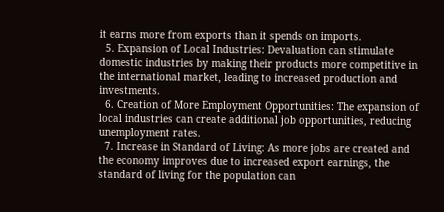it earns more from exports than it spends on imports.
  5. Expansion of Local Industries: Devaluation can stimulate domestic industries by making their products more competitive in the international market, leading to increased production and investments.
  6. Creation of More Employment Opportunities: The expansion of local industries can create additional job opportunities, reducing unemployment rates.
  7. Increase in Standard of Living: As more jobs are created and the economy improves due to increased export earnings, the standard of living for the population can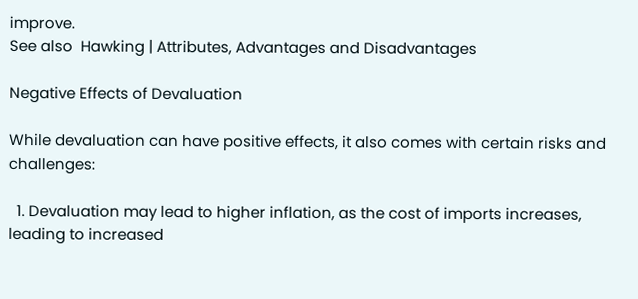improve.
See also  Hawking | Attributes, Advantages and Disadvantages

Negative Effects of Devaluation

While devaluation can have positive effects, it also comes with certain risks and challenges:

  1. Devaluation may lead to higher inflation, as the cost of imports increases, leading to increased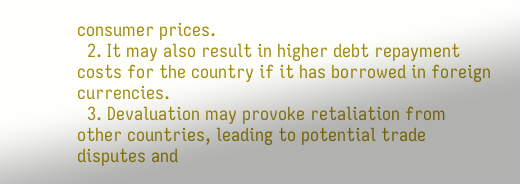consumer prices.
  2. It may also result in higher debt repayment costs for the country if it has borrowed in foreign currencies.
  3. Devaluation may provoke retaliation from other countries, leading to potential trade disputes and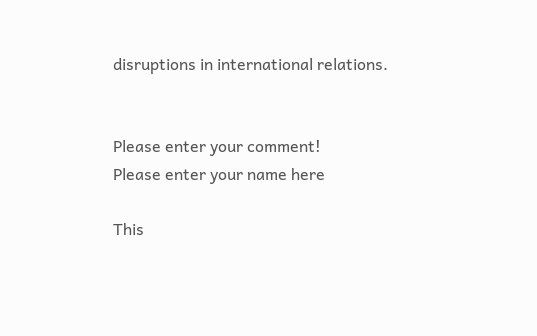disruptions in international relations.


Please enter your comment!
Please enter your name here

This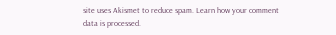site uses Akismet to reduce spam. Learn how your comment data is processed.